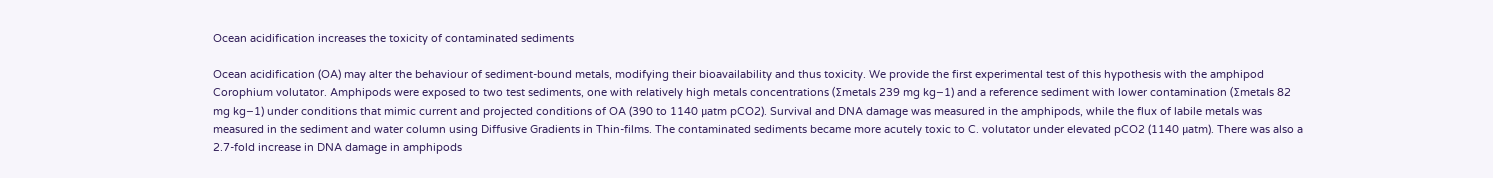Ocean acidification increases the toxicity of contaminated sediments

Ocean acidification (OA) may alter the behaviour of sediment-bound metals, modifying their bioavailability and thus toxicity. We provide the first experimental test of this hypothesis with the amphipod Corophium volutator. Amphipods were exposed to two test sediments, one with relatively high metals concentrations (Σmetals 239 mg kg−1) and a reference sediment with lower contamination (Σmetals 82 mg kg−1) under conditions that mimic current and projected conditions of OA (390 to 1140 μatm pCO2). Survival and DNA damage was measured in the amphipods, while the flux of labile metals was measured in the sediment and water column using Diffusive Gradients in Thin-films. The contaminated sediments became more acutely toxic to C. volutator under elevated pCO2 (1140 μatm). There was also a 2.7-fold increase in DNA damage in amphipods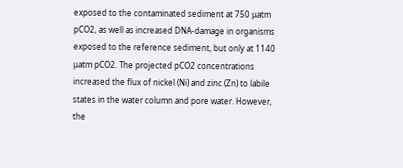exposed to the contaminated sediment at 750 μatm pCO2, as well as increased DNA-damage in organisms exposed to the reference sediment, but only at 1140 μatm pCO2. The projected pCO2 concentrations increased the flux of nickel (Ni) and zinc (Zn) to labile states in the water column and pore water. However, the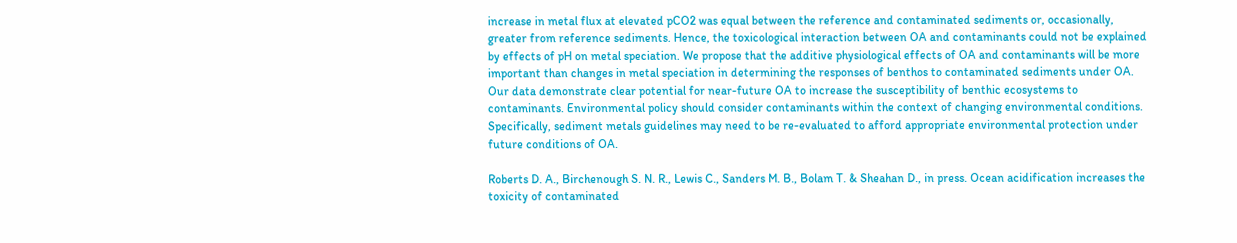increase in metal flux at elevated pCO2 was equal between the reference and contaminated sediments or, occasionally, greater from reference sediments. Hence, the toxicological interaction between OA and contaminants could not be explained by effects of pH on metal speciation. We propose that the additive physiological effects of OA and contaminants will be more important than changes in metal speciation in determining the responses of benthos to contaminated sediments under OA. Our data demonstrate clear potential for near-future OA to increase the susceptibility of benthic ecosystems to contaminants. Environmental policy should consider contaminants within the context of changing environmental conditions. Specifically, sediment metals guidelines may need to be re-evaluated to afford appropriate environmental protection under future conditions of OA.

Roberts D. A., Birchenough S. N. R., Lewis C., Sanders M. B., Bolam T. & Sheahan D., in press. Ocean acidification increases the toxicity of contaminated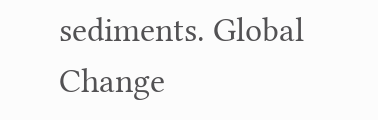sediments. Global Change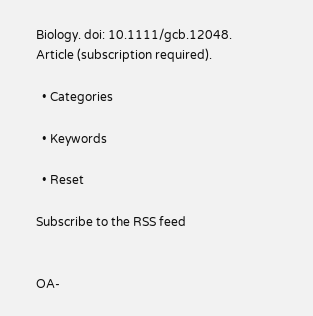Biology. doi: 10.1111/gcb.12048. Article (subscription required).

  • Categories

  • Keywords

  • Reset

Subscribe to the RSS feed


OA-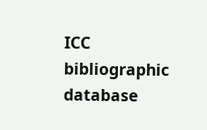ICC bibliographic database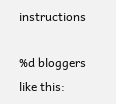instructions

%d bloggers like this: